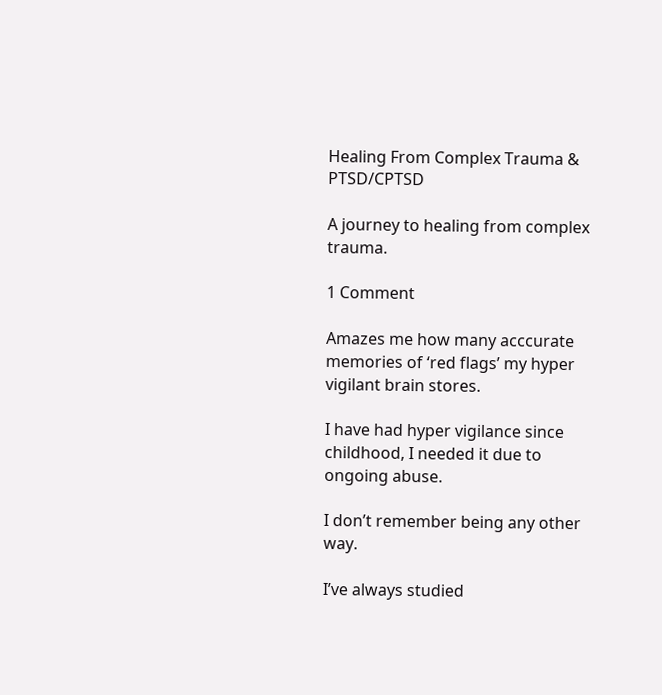Healing From Complex Trauma & PTSD/CPTSD

A journey to healing from complex trauma.

1 Comment

Amazes me how many acccurate memories of ‘red flags’ my hyper vigilant brain stores.

I have had hyper vigilance since childhood, I needed it due to ongoing abuse.

I don’t remember being any other way.

I’ve always studied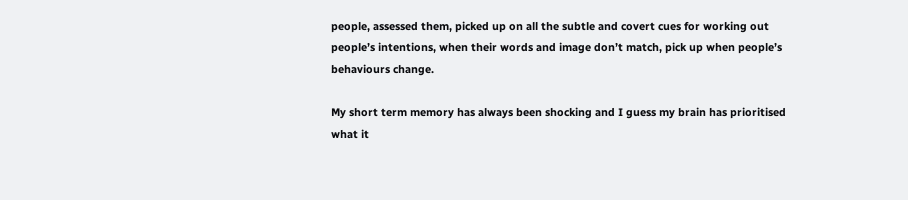people, assessed them, picked up on all the subtle and covert cues for working out people’s intentions, when their words and image don’t match, pick up when people’s behaviours change.

My short term memory has always been shocking and I guess my brain has prioritised what it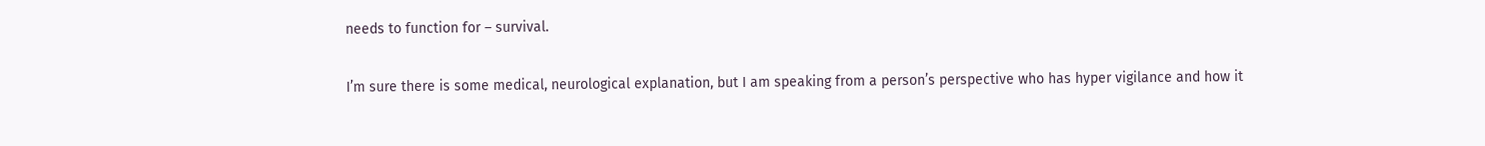needs to function for – survival.

I’m sure there is some medical, neurological explanation, but I am speaking from a person’s perspective who has hyper vigilance and how it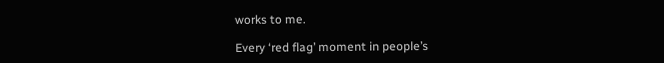works to me.

Every ‘red flag’ moment in people’s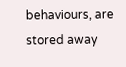behaviours, are stored away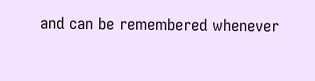and can be remembered whenever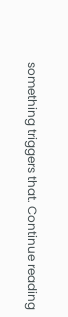something triggers that. Continue reading